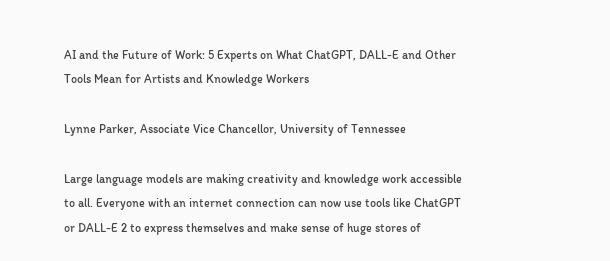AI and the Future of Work: 5 Experts on What ChatGPT, DALL-E and Other Tools Mean for Artists and Knowledge Workers

Lynne Parker, Associate Vice Chancellor, University of Tennessee

Large language models are making creativity and knowledge work accessible to all. Everyone with an internet connection can now use tools like ChatGPT or DALL-E 2 to express themselves and make sense of huge stores of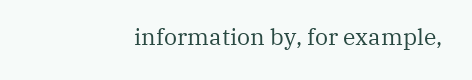information by, for example,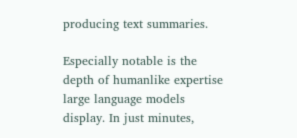producing text summaries.

Especially notable is the depth of humanlike expertise large language models display. In just minutes,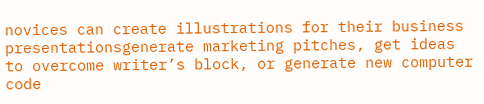novices can create illustrations for their business presentationsgenerate marketing pitches, get ideas to overcome writer’s block, or generate new computer code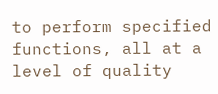to perform specified functions, all at a level of quality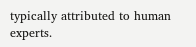typically attributed to human experts.